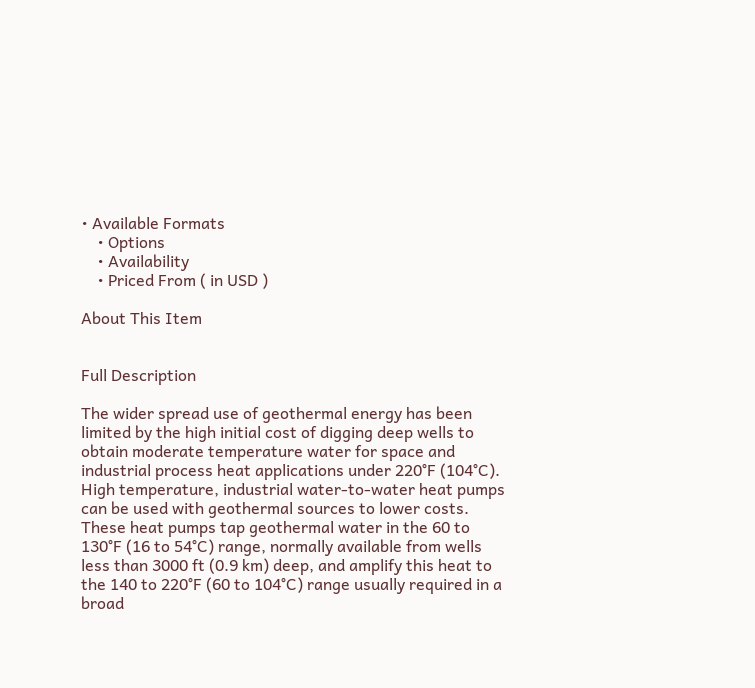• Available Formats
    • Options
    • Availability
    • Priced From ( in USD )

About This Item


Full Description

The wider spread use of geothermal energy has been limited by the high initial cost of digging deep wells to obtain moderate temperature water for space and industrial process heat applications under 220°F (104°C). High temperature, industrial water-to-water heat pumps can be used with geothermal sources to lower costs. These heat pumps tap geothermal water in the 60 to 130°F (16 to 54°C) range, normally available from wells less than 3000 ft (0.9 km) deep, and amplify this heat to the 140 to 220°F (60 to 104°C) range usually required in a broad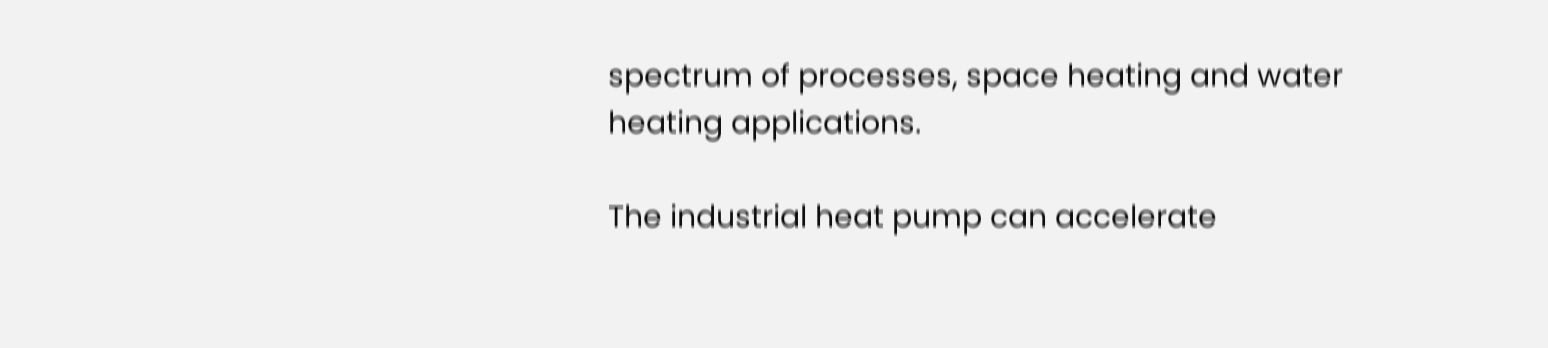spectrum of processes, space heating and water heating applications.

The industrial heat pump can accelerate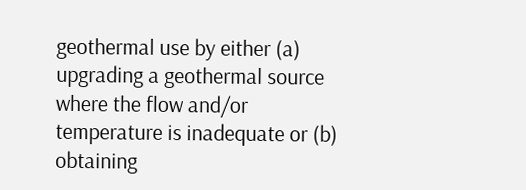geothermal use by either (a) upgrading a geothermal source where the flow and/or temperature is inadequate or (b) obtaining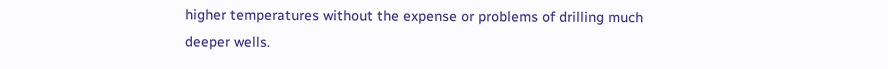higher temperatures without the expense or problems of drilling much deeper wells.